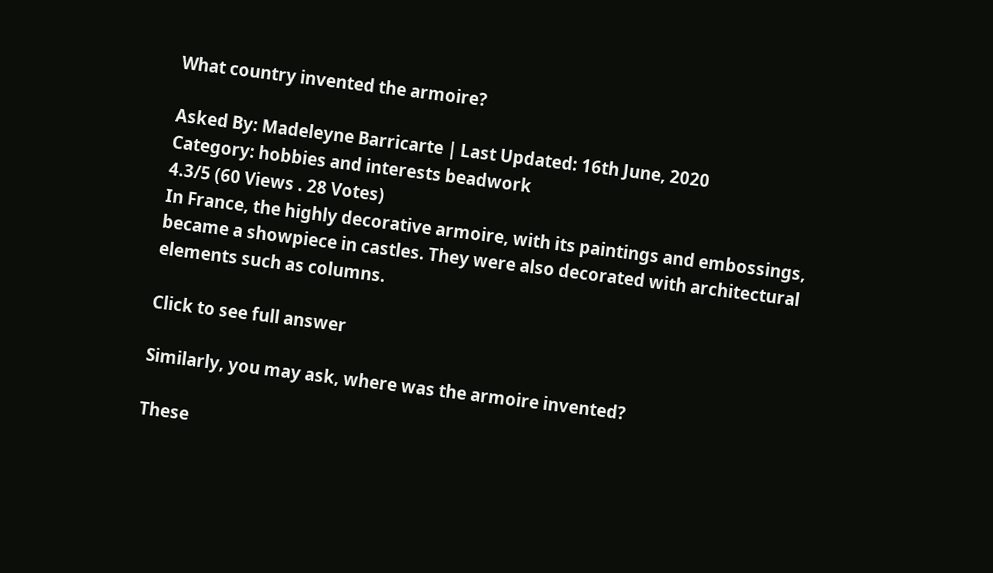What country invented the armoire?

Asked By: Madeleyne Barricarte | Last Updated: 16th June, 2020
Category: hobbies and interests beadwork
4.3/5 (60 Views . 28 Votes)
In France, the highly decorative armoire, with its paintings and embossings, became a showpiece in castles. They were also decorated with architectural elements such as columns.

Click to see full answer

Similarly, you may ask, where was the armoire invented?

These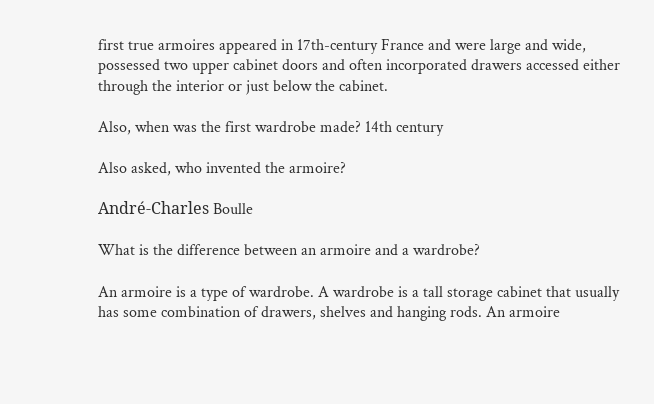first true armoires appeared in 17th-century France and were large and wide, possessed two upper cabinet doors and often incorporated drawers accessed either through the interior or just below the cabinet.

Also, when was the first wardrobe made? 14th century

Also asked, who invented the armoire?

André-Charles Boulle

What is the difference between an armoire and a wardrobe?

An armoire is a type of wardrobe. A wardrobe is a tall storage cabinet that usually has some combination of drawers, shelves and hanging rods. An armoire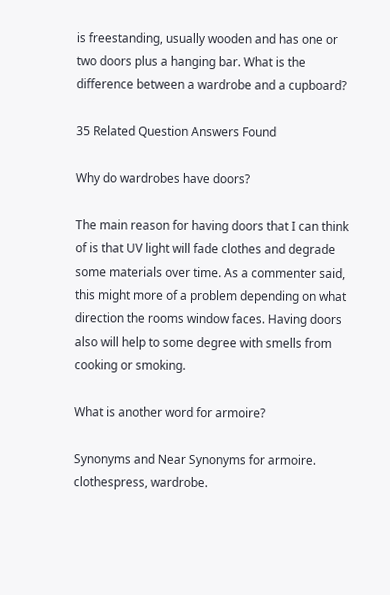is freestanding, usually wooden and has one or two doors plus a hanging bar. What is the difference between a wardrobe and a cupboard?

35 Related Question Answers Found

Why do wardrobes have doors?

The main reason for having doors that I can think of is that UV light will fade clothes and degrade some materials over time. As a commenter said, this might more of a problem depending on what direction the rooms window faces. Having doors also will help to some degree with smells from cooking or smoking.

What is another word for armoire?

Synonyms and Near Synonyms for armoire. clothespress, wardrobe.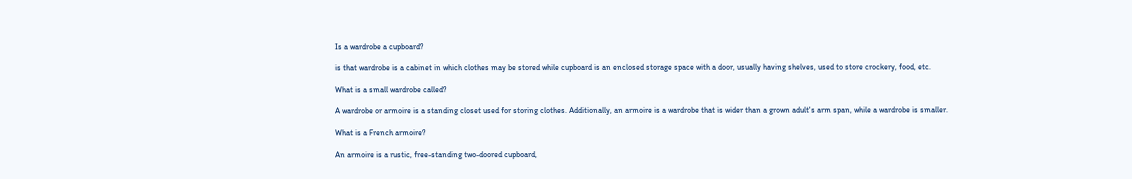Is a wardrobe a cupboard?

is that wardrobe is a cabinet in which clothes may be stored while cupboard is an enclosed storage space with a door, usually having shelves, used to store crockery, food, etc.

What is a small wardrobe called?

A wardrobe or armoire is a standing closet used for storing clothes. Additionally, an armoire is a wardrobe that is wider than a grown adult's arm span, while a wardrobe is smaller.

What is a French armoire?

An armoire is a rustic, free-standing two-doored cupboard,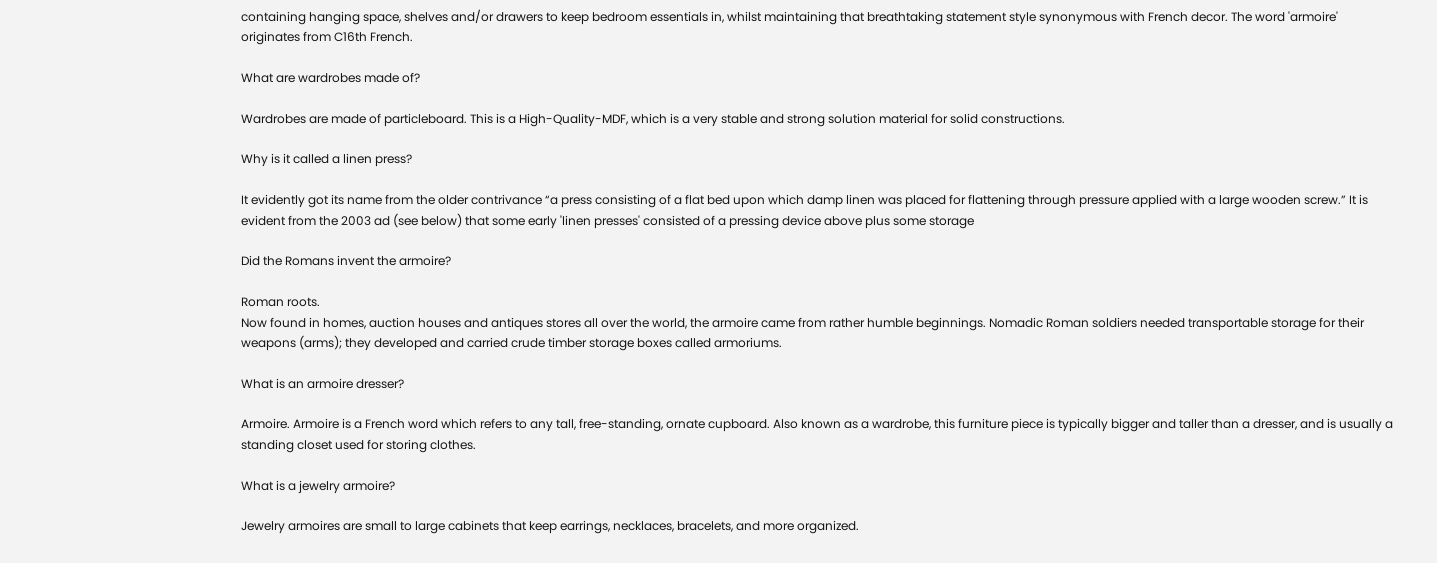containing hanging space, shelves and/or drawers to keep bedroom essentials in, whilst maintaining that breathtaking statement style synonymous with French decor. The word 'armoire' originates from C16th French.

What are wardrobes made of?

Wardrobes are made of particleboard. This is a High-Quality-MDF, which is a very stable and strong solution material for solid constructions.

Why is it called a linen press?

It evidently got its name from the older contrivance “a press consisting of a flat bed upon which damp linen was placed for flattening through pressure applied with a large wooden screw.” It is evident from the 2003 ad (see below) that some early 'linen presses' consisted of a pressing device above plus some storage

Did the Romans invent the armoire?

Roman roots.
Now found in homes, auction houses and antiques stores all over the world, the armoire came from rather humble beginnings. Nomadic Roman soldiers needed transportable storage for their weapons (arms); they developed and carried crude timber storage boxes called armoriums.

What is an armoire dresser?

Armoire. Armoire is a French word which refers to any tall, free-standing, ornate cupboard. Also known as a wardrobe, this furniture piece is typically bigger and taller than a dresser, and is usually a standing closet used for storing clothes.

What is a jewelry armoire?

Jewelry armoires are small to large cabinets that keep earrings, necklaces, bracelets, and more organized.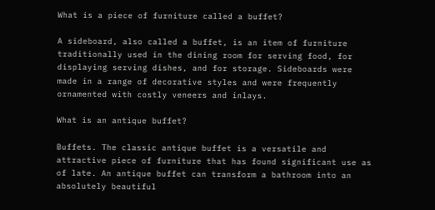What is a piece of furniture called a buffet?

A sideboard, also called a buffet, is an item of furniture traditionally used in the dining room for serving food, for displaying serving dishes, and for storage. Sideboards were made in a range of decorative styles and were frequently ornamented with costly veneers and inlays.

What is an antique buffet?

Buffets. The classic antique buffet is a versatile and attractive piece of furniture that has found significant use as of late. An antique buffet can transform a bathroom into an absolutely beautiful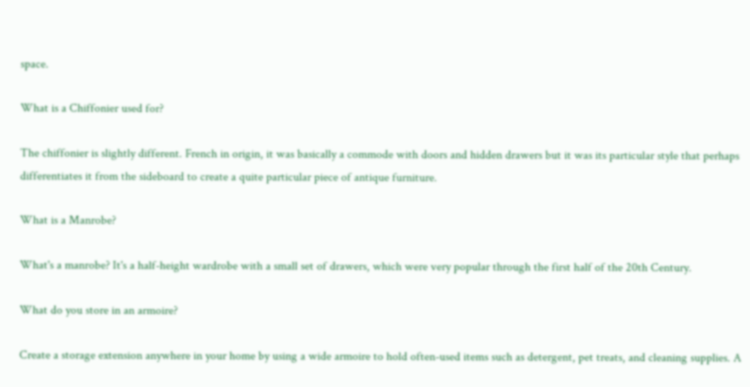space.

What is a Chiffonier used for?

The chiffonier is slightly different. French in origin, it was basically a commode with doors and hidden drawers but it was its particular style that perhaps differentiates it from the sideboard to create a quite particular piece of antique furniture.

What is a Manrobe?

What's a manrobe? It's a half-height wardrobe with a small set of drawers, which were very popular through the first half of the 20th Century.

What do you store in an armoire?

Create a storage extension anywhere in your home by using a wide armoire to hold often-used items such as detergent, pet treats, and cleaning supplies. A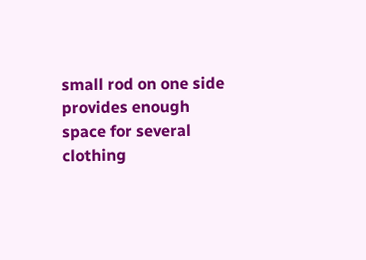small rod on one side provides enough space for several clothing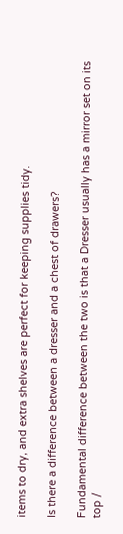items to dry, and extra shelves are perfect for keeping supplies tidy.

Is there a difference between a dresser and a chest of drawers?

Fundamental difference between the two is that a Dresser usually has a mirror set on its top /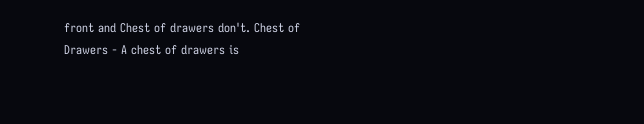front and Chest of drawers don't. Chest of Drawers - A chest of drawers is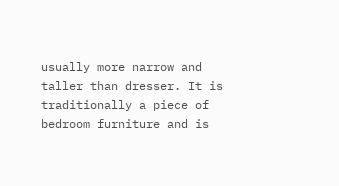usually more narrow and taller than dresser. It is traditionally a piece of bedroom furniture and is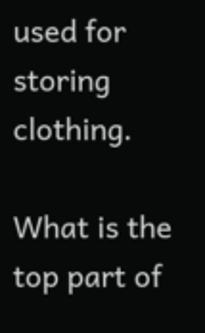used for storing clothing.

What is the top part of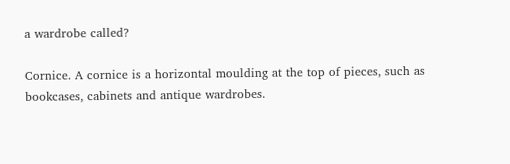a wardrobe called?

Cornice. A cornice is a horizontal moulding at the top of pieces, such as bookcases, cabinets and antique wardrobes.